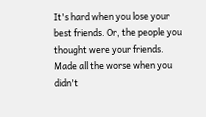It's hard when you lose your best friends. Or, the people you thought were your friends. Made all the worse when you didn't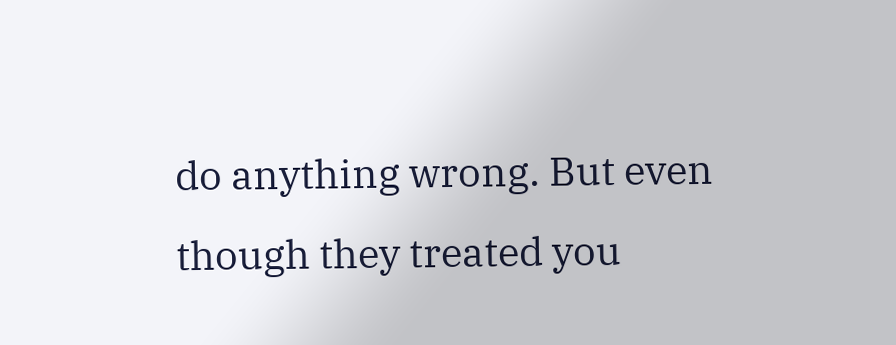do anything wrong. But even though they treated you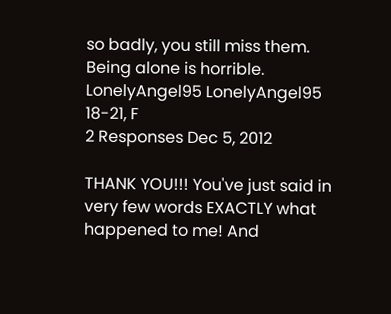so badly, you still miss them. Being alone is horrible.
LonelyAngel95 LonelyAngel95
18-21, F
2 Responses Dec 5, 2012

THANK YOU!!! You've just said in very few words EXACTLY what happened to me! And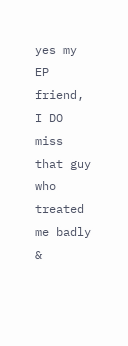yes my EP friend, I DO miss that guy who treated me badly &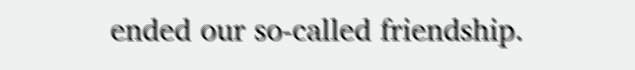ended our so-called friendship.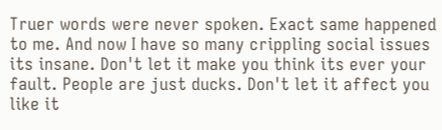Truer words were never spoken. Exact same happened to me. And now I have so many crippling social issues its insane. Don't let it make you think its ever your fault. People are just ducks. Don't let it affect you like it